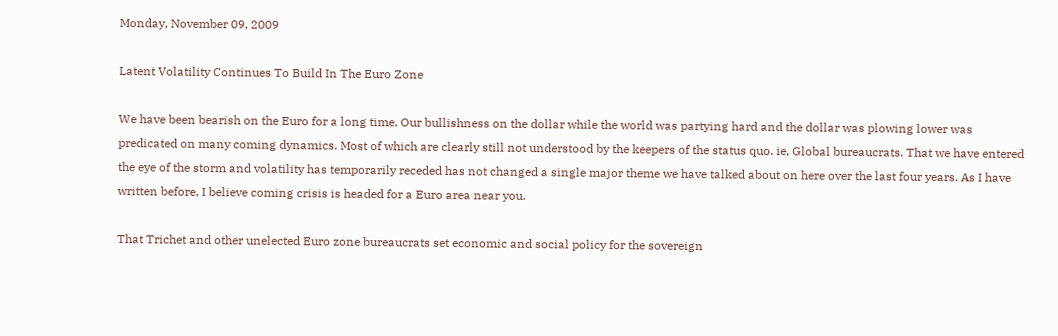Monday, November 09, 2009

Latent Volatility Continues To Build In The Euro Zone

We have been bearish on the Euro for a long time. Our bullishness on the dollar while the world was partying hard and the dollar was plowing lower was predicated on many coming dynamics. Most of which are clearly still not understood by the keepers of the status quo. ie, Global bureaucrats. That we have entered the eye of the storm and volatility has temporarily receded has not changed a single major theme we have talked about on here over the last four years. As I have written before, I believe coming crisis is headed for a Euro area near you.

That Trichet and other unelected Euro zone bureaucrats set economic and social policy for the sovereign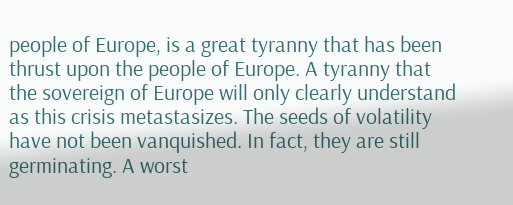people of Europe, is a great tyranny that has been thrust upon the people of Europe. A tyranny that the sovereign of Europe will only clearly understand as this crisis metastasizes. The seeds of volatility have not been vanquished. In fact, they are still germinating. A worst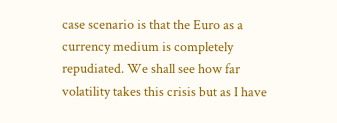case scenario is that the Euro as a currency medium is completely repudiated. We shall see how far volatility takes this crisis but as I have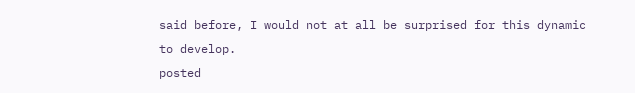said before, I would not at all be surprised for this dynamic to develop.
posted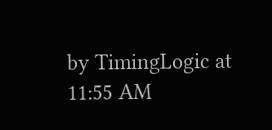by TimingLogic at 11:55 AM